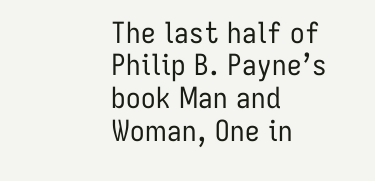The last half of Philip B. Payne’s book Man and Woman, One in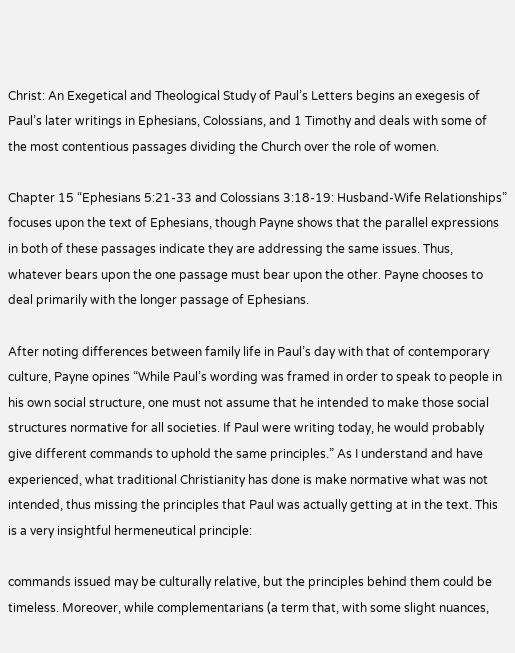Christ: An Exegetical and Theological Study of Paul’s Letters begins an exegesis of Paul’s later writings in Ephesians, Colossians, and 1 Timothy and deals with some of the most contentious passages dividing the Church over the role of women.

Chapter 15 “Ephesians 5:21-33 and Colossians 3:18-19: Husband-Wife Relationships” focuses upon the text of Ephesians, though Payne shows that the parallel expressions in both of these passages indicate they are addressing the same issues. Thus, whatever bears upon the one passage must bear upon the other. Payne chooses to deal primarily with the longer passage of Ephesians.

After noting differences between family life in Paul’s day with that of contemporary culture, Payne opines “While Paul’s wording was framed in order to speak to people in his own social structure, one must not assume that he intended to make those social structures normative for all societies. If Paul were writing today, he would probably give different commands to uphold the same principles.” As I understand and have experienced, what traditional Christianity has done is make normative what was not intended, thus missing the principles that Paul was actually getting at in the text. This is a very insightful hermeneutical principle:

commands issued may be culturally relative, but the principles behind them could be timeless. Moreover, while complementarians (a term that, with some slight nuances,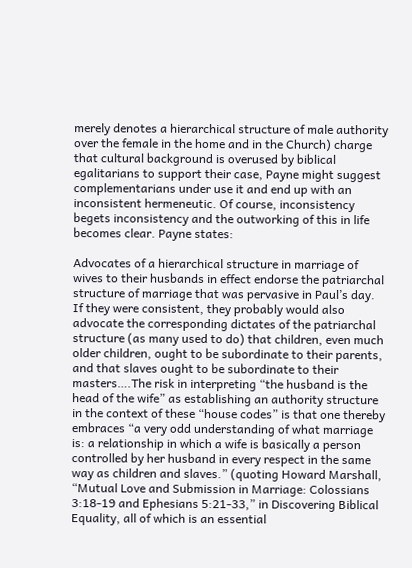merely denotes a hierarchical structure of male authority over the female in the home and in the Church) charge that cultural background is overused by biblical egalitarians to support their case, Payne might suggest complementarians under use it and end up with an inconsistent hermeneutic. Of course, inconsistency begets inconsistency and the outworking of this in life becomes clear. Payne states:

Advocates of a hierarchical structure in marriage of wives to their husbands in effect endorse the patriarchal structure of marriage that was pervasive in Paul’s day. If they were consistent, they probably would also advocate the corresponding dictates of the patriarchal structure (as many used to do) that children, even much older children, ought to be subordinate to their parents, and that slaves ought to be subordinate to their masters….The risk in interpreting “the husband is the head of the wife” as establishing an authority structure in the context of these “house codes” is that one thereby embraces “a very odd understanding of what marriage is: a relationship in which a wife is basically a person controlled by her husband in every respect in the same way as children and slaves.” (quoting Howard Marshall, “Mutual Love and Submission in Marriage: Colossians 3:18-19 and Ephesians 5:21-33,” in Discovering Biblical Equality, all of which is an essential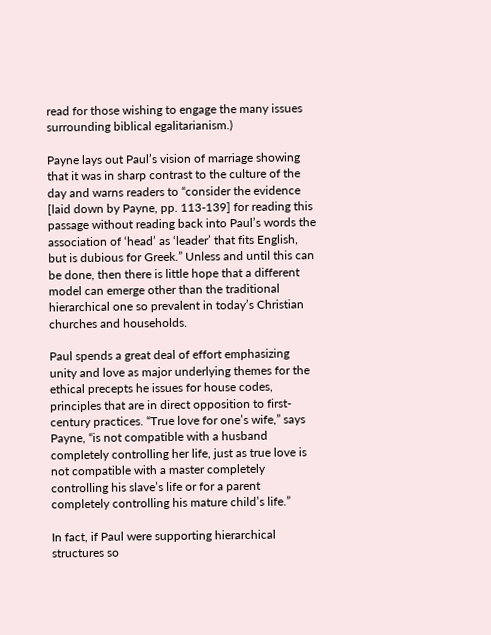read for those wishing to engage the many issues surrounding biblical egalitarianism.)

Payne lays out Paul’s vision of marriage showing that it was in sharp contrast to the culture of the day and warns readers to “consider the evidence [laid down by Payne, pp. 113-139] for reading this passage without reading back into Paul’s words the association of ‘head’ as ‘leader’ that fits English, but is dubious for Greek.” Unless and until this can be done, then there is little hope that a different model can emerge other than the traditional hierarchical one so prevalent in today’s Christian churches and households.

Paul spends a great deal of effort emphasizing unity and love as major underlying themes for the ethical precepts he issues for house codes, principles that are in direct opposition to first-century practices. “True love for one’s wife,” says Payne, “is not compatible with a husband completely controlling her life, just as true love is not compatible with a master completely controlling his slave’s life or for a parent completely controlling his mature child’s life.”

In fact, if Paul were supporting hierarchical structures so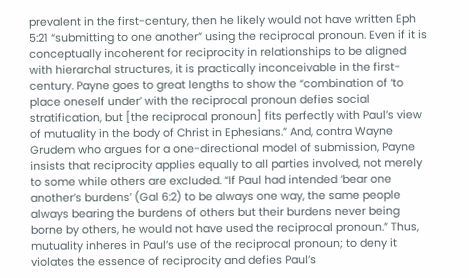prevalent in the first-century, then he likely would not have written Eph 5:21 “submitting to one another” using the reciprocal pronoun. Even if it is conceptually incoherent for reciprocity in relationships to be aligned with hierarchal structures, it is practically inconceivable in the first-century. Payne goes to great lengths to show the “combination of ‘to place oneself under’ with the reciprocal pronoun defies social stratification, but [the reciprocal pronoun] fits perfectly with Paul’s view of mutuality in the body of Christ in Ephesians.” And, contra Wayne Grudem who argues for a one-directional model of submission, Payne insists that reciprocity applies equally to all parties involved, not merely to some while others are excluded. “If Paul had intended ‘bear one another’s burdens’ (Gal 6:2) to be always one way, the same people always bearing the burdens of others but their burdens never being borne by others, he would not have used the reciprocal pronoun.” Thus, mutuality inheres in Paul’s use of the reciprocal pronoun; to deny it violates the essence of reciprocity and defies Paul’s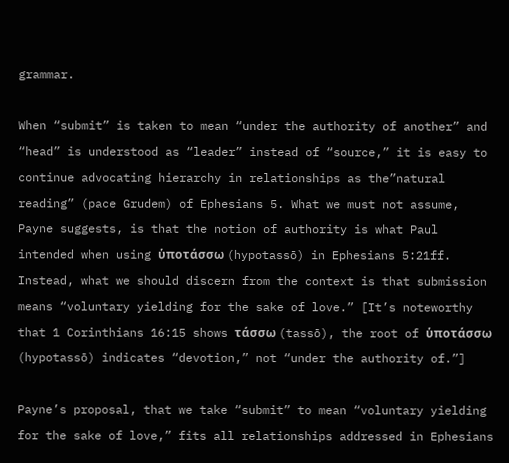grammar.

When “submit” is taken to mean “under the authority of another” and “head” is understood as “leader” instead of “source,” it is easy to continue advocating hierarchy in relationships as the”natural reading” (pace Grudem) of Ephesians 5. What we must not assume, Payne suggests, is that the notion of authority is what Paul intended when using ὑποτάσσω (hypotassō) in Ephesians 5:21ff. Instead, what we should discern from the context is that submission means “voluntary yielding for the sake of love.” [It’s noteworthy that 1 Corinthians 16:15 shows τάσσω (tassō), the root of ὑποτάσσω (hypotassō) indicates “devotion,” not “under the authority of.”]

Payne’s proposal, that we take “submit” to mean “voluntary yielding for the sake of love,” fits all relationships addressed in Ephesians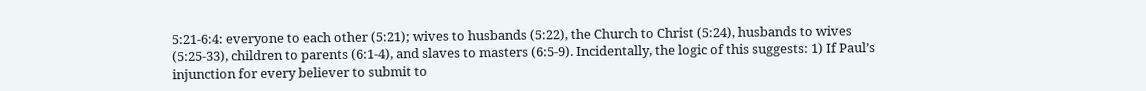5:21-6:4: everyone to each other (5:21); wives to husbands (5:22), the Church to Christ (5:24), husbands to wives (5:25-33), children to parents (6:1-4), and slaves to masters (6:5-9). Incidentally, the logic of this suggests: 1) If Paul’s injunction for every believer to submit to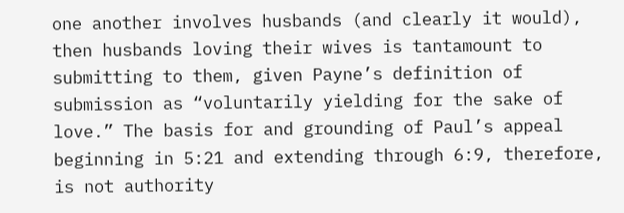one another involves husbands (and clearly it would), then husbands loving their wives is tantamount to submitting to them, given Payne’s definition of submission as “voluntarily yielding for the sake of love.” The basis for and grounding of Paul’s appeal beginning in 5:21 and extending through 6:9, therefore, is not authority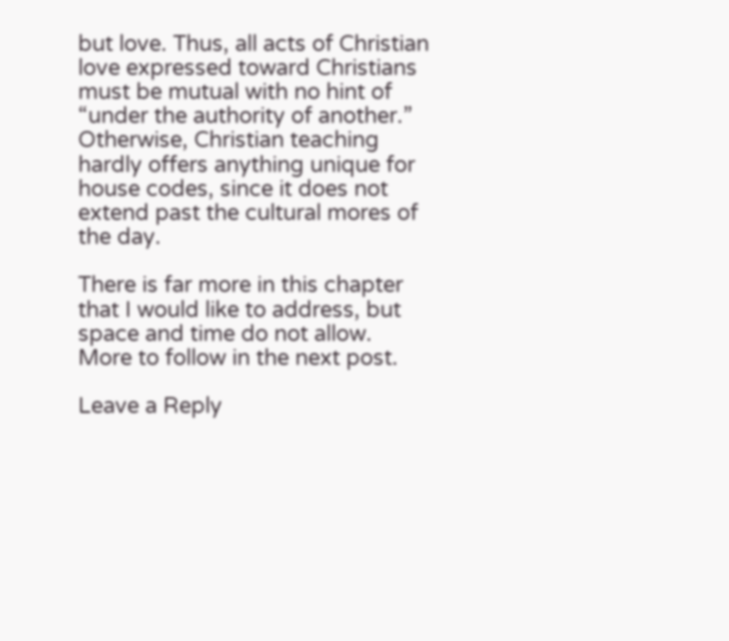but love. Thus, all acts of Christian love expressed toward Christians must be mutual with no hint of “under the authority of another.” Otherwise, Christian teaching hardly offers anything unique for house codes, since it does not extend past the cultural mores of the day.

There is far more in this chapter that I would like to address, but space and time do not allow. More to follow in the next post.

Leave a Reply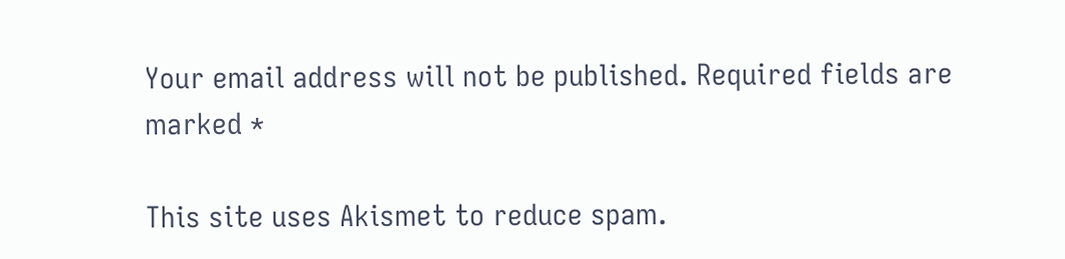Your email address will not be published. Required fields are marked *

This site uses Akismet to reduce spam.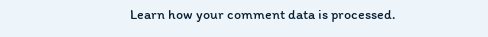Learn how your comment data is processed.